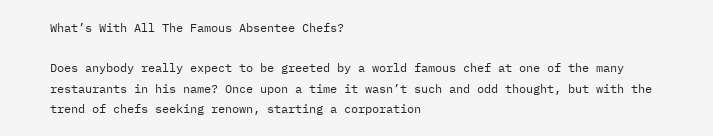What’s With All The Famous Absentee Chefs?

Does anybody really expect to be greeted by a world famous chef at one of the many restaurants in his name? Once upon a time it wasn’t such and odd thought, but with the trend of chefs seeking renown, starting a corporation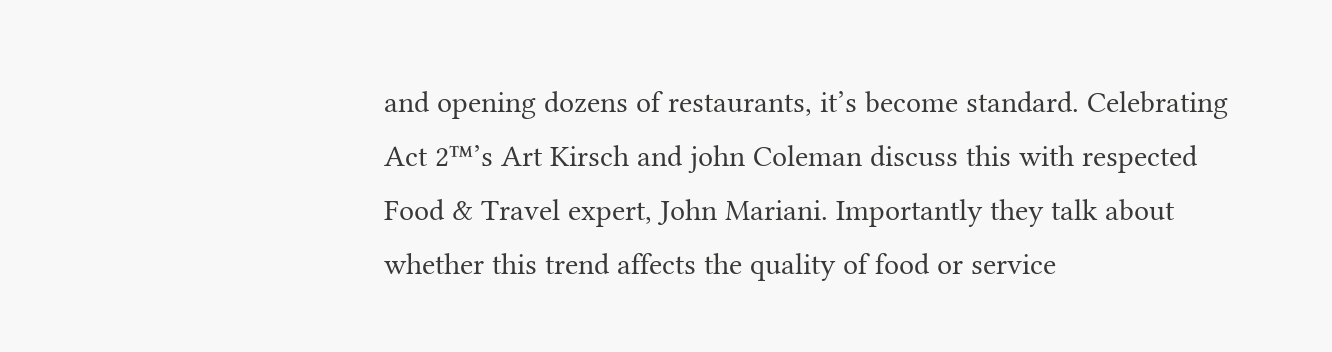and opening dozens of restaurants, it’s become standard. Celebrating Act 2™’s Art Kirsch and john Coleman discuss this with respected Food & Travel expert, John Mariani. Importantly they talk about whether this trend affects the quality of food or service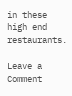in these high end restaurants.

Leave a Comment